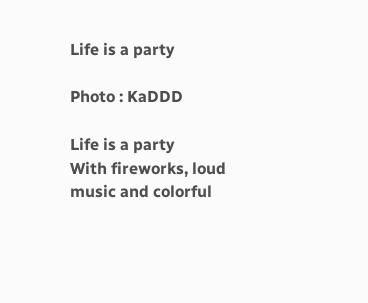Life is a party

Photo : KaDDD

Life is a party
With fireworks, loud music and colorful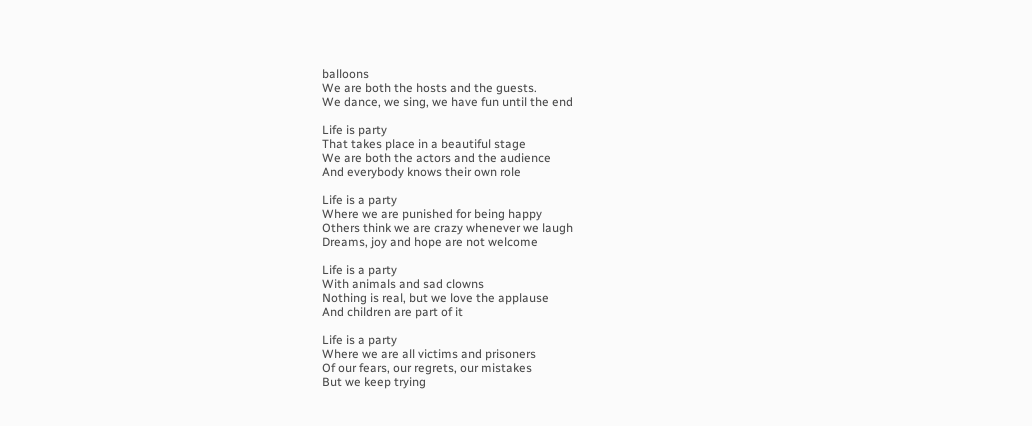balloons
We are both the hosts and the guests.
We dance, we sing, we have fun until the end

Life is party
That takes place in a beautiful stage
We are both the actors and the audience
And everybody knows their own role

Life is a party
Where we are punished for being happy
Others think we are crazy whenever we laugh
Dreams, joy and hope are not welcome

Life is a party
With animals and sad clowns
Nothing is real, but we love the applause
And children are part of it

Life is a party
Where we are all victims and prisoners
Of our fears, our regrets, our mistakes
But we keep trying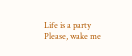Life is a party
Please, wake me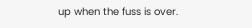up when the fuss is over.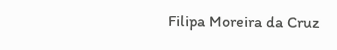Filipa Moreira da Cruz